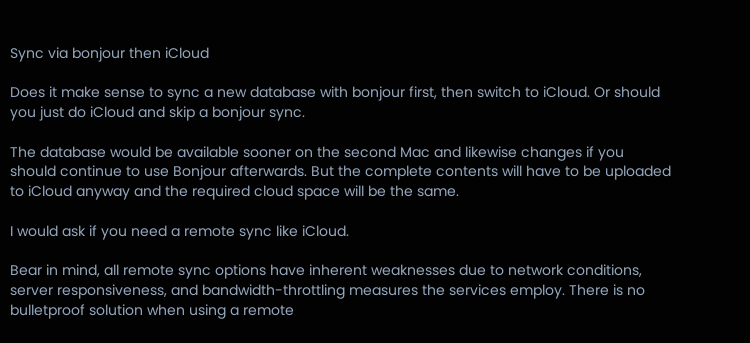Sync via bonjour then iCloud

Does it make sense to sync a new database with bonjour first, then switch to iCloud. Or should you just do iCloud and skip a bonjour sync.

The database would be available sooner on the second Mac and likewise changes if you should continue to use Bonjour afterwards. But the complete contents will have to be uploaded to iCloud anyway and the required cloud space will be the same.

I would ask if you need a remote sync like iCloud.

Bear in mind, all remote sync options have inherent weaknesses due to network conditions, server responsiveness, and bandwidth-throttling measures the services employ. There is no bulletproof solution when using a remote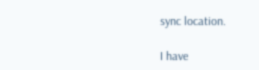sync location.

I have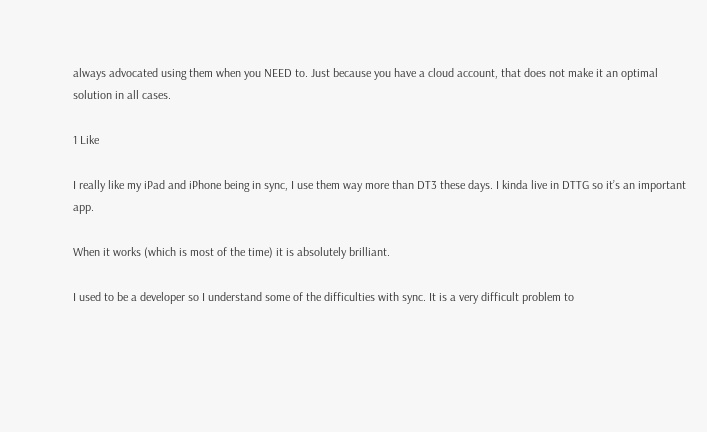always advocated using them when you NEED to. Just because you have a cloud account, that does not make it an optimal solution in all cases.

1 Like

I really like my iPad and iPhone being in sync, I use them way more than DT3 these days. I kinda live in DTTG so it’s an important app.

When it works (which is most of the time) it is absolutely brilliant.

I used to be a developer so I understand some of the difficulties with sync. It is a very difficult problem to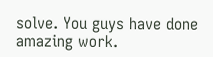solve. You guys have done amazing work.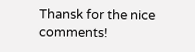Thansk for the nice comments!